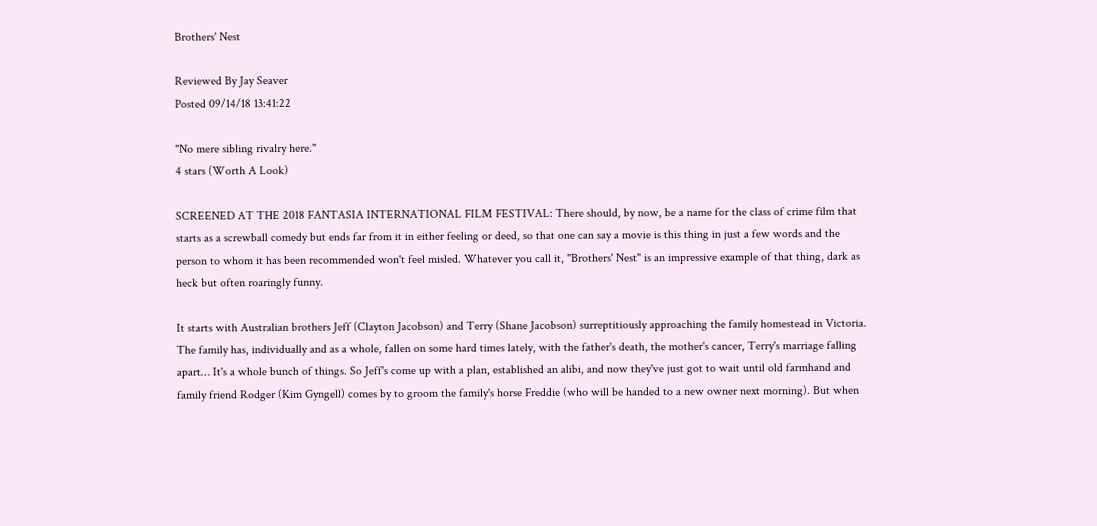Brothers' Nest

Reviewed By Jay Seaver
Posted 09/14/18 13:41:22

"No mere sibling rivalry here."
4 stars (Worth A Look)

SCREENED AT THE 2018 FANTASIA INTERNATIONAL FILM FESTIVAL: There should, by now, be a name for the class of crime film that starts as a screwball comedy but ends far from it in either feeling or deed, so that one can say a movie is this thing in just a few words and the person to whom it has been recommended won't feel misled. Whatever you call it, "Brothers' Nest" is an impressive example of that thing, dark as heck but often roaringly funny.

It starts with Australian brothers Jeff (Clayton Jacobson) and Terry (Shane Jacobson) surreptitiously approaching the family homestead in Victoria. The family has, individually and as a whole, fallen on some hard times lately, with the father's death, the mother's cancer, Terry's marriage falling apart… It's a whole bunch of things. So Jeff's come up with a plan, established an alibi, and now they've just got to wait until old farmhand and family friend Rodger (Kim Gyngell) comes by to groom the family's horse Freddie (who will be handed to a new owner next morning). But when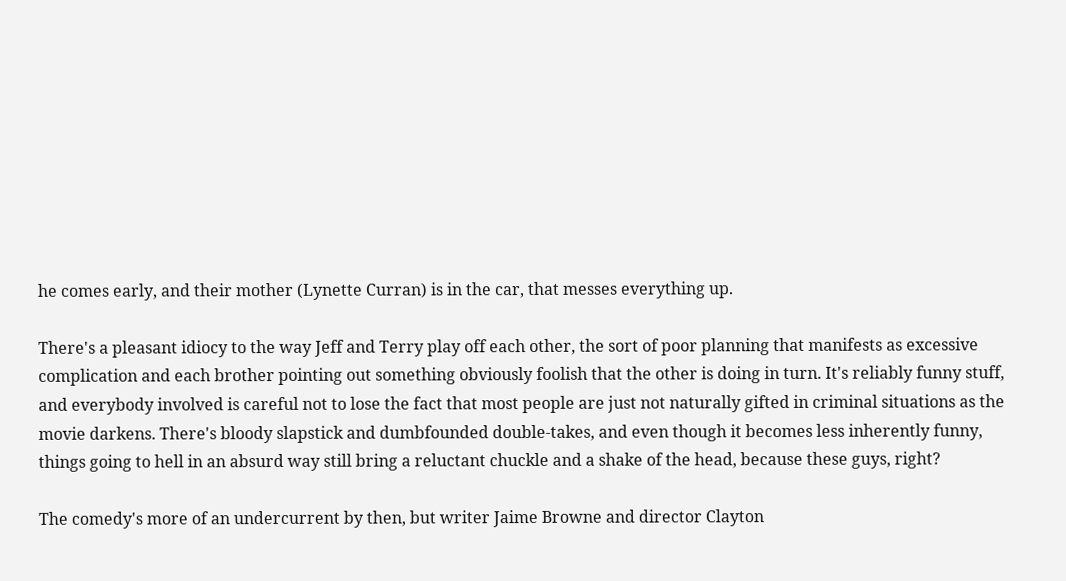he comes early, and their mother (Lynette Curran) is in the car, that messes everything up.

There's a pleasant idiocy to the way Jeff and Terry play off each other, the sort of poor planning that manifests as excessive complication and each brother pointing out something obviously foolish that the other is doing in turn. It's reliably funny stuff, and everybody involved is careful not to lose the fact that most people are just not naturally gifted in criminal situations as the movie darkens. There's bloody slapstick and dumbfounded double-takes, and even though it becomes less inherently funny, things going to hell in an absurd way still bring a reluctant chuckle and a shake of the head, because these guys, right?

The comedy's more of an undercurrent by then, but writer Jaime Browne and director Clayton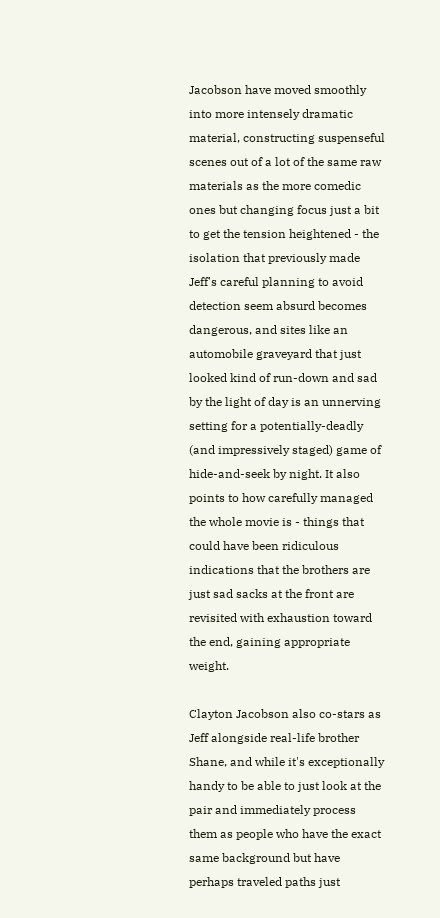Jacobson have moved smoothly into more intensely dramatic material, constructing suspenseful scenes out of a lot of the same raw materials as the more comedic ones but changing focus just a bit to get the tension heightened - the isolation that previously made Jeff's careful planning to avoid detection seem absurd becomes dangerous, and sites like an automobile graveyard that just looked kind of run-down and sad by the light of day is an unnerving setting for a potentially-deadly (and impressively staged) game of hide-and-seek by night. It also points to how carefully managed the whole movie is - things that could have been ridiculous indications that the brothers are just sad sacks at the front are revisited with exhaustion toward the end, gaining appropriate weight.

Clayton Jacobson also co-stars as Jeff alongside real-life brother Shane, and while it's exceptionally handy to be able to just look at the pair and immediately process them as people who have the exact same background but have perhaps traveled paths just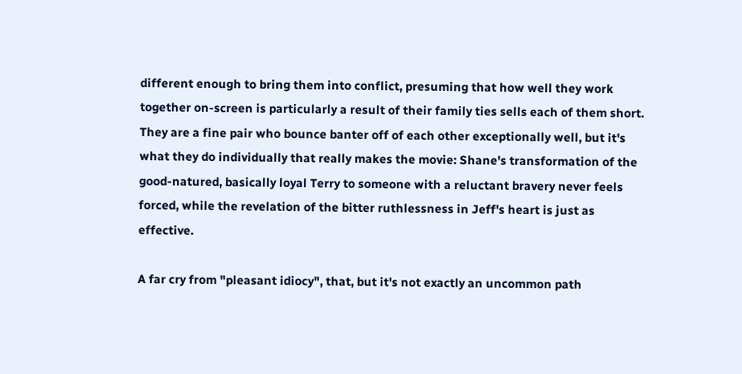different enough to bring them into conflict, presuming that how well they work together on-screen is particularly a result of their family ties sells each of them short. They are a fine pair who bounce banter off of each other exceptionally well, but it's what they do individually that really makes the movie: Shane's transformation of the good-natured, basically loyal Terry to someone with a reluctant bravery never feels forced, while the revelation of the bitter ruthlessness in Jeff's heart is just as effective.

A far cry from "pleasant idiocy", that, but it's not exactly an uncommon path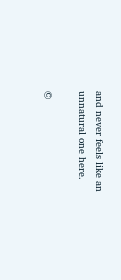and never feels like an unnatural one here.

©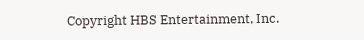Copyright HBS Entertainment, Inc.